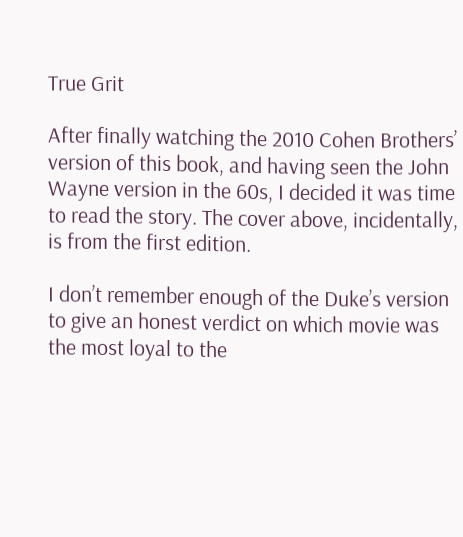True Grit

After finally watching the 2010 Cohen Brothers’ version of this book, and having seen the John Wayne version in the 60s, I decided it was time to read the story. The cover above, incidentally, is from the first edition.

I don’t remember enough of the Duke’s version to give an honest verdict on which movie was the most loyal to the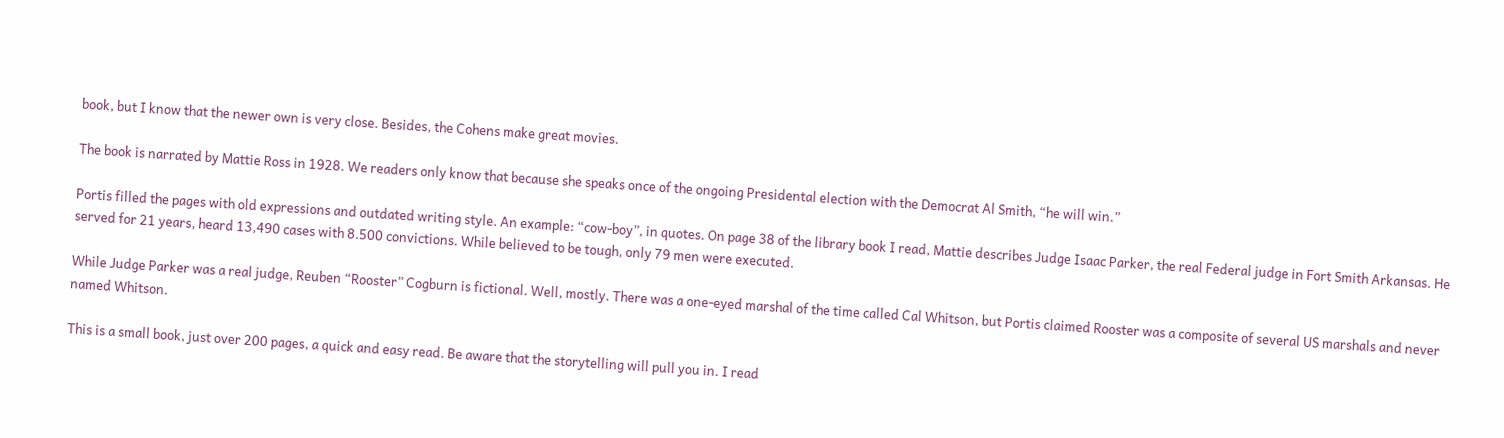book, but I know that the newer own is very close. Besides, the Cohens make great movies.

The book is narrated by Mattie Ross in 1928. We readers only know that because she speaks once of the ongoing Presidental election with the Democrat Al Smith, “he will win.”

Portis filled the pages with old expressions and outdated writing style. An example: “cow-boy”, in quotes. On page 38 of the library book I read, Mattie describes Judge Isaac Parker, the real Federal judge in Fort Smith Arkansas. He served for 21 years, heard 13,490 cases with 8.500 convictions. While believed to be tough, only 79 men were executed.

While Judge Parker was a real judge, Reuben “Rooster” Cogburn is fictional. Well, mostly. There was a one-eyed marshal of the time called Cal Whitson, but Portis claimed Rooster was a composite of several US marshals and never named Whitson.

This is a small book, just over 200 pages, a quick and easy read. Be aware that the storytelling will pull you in. I read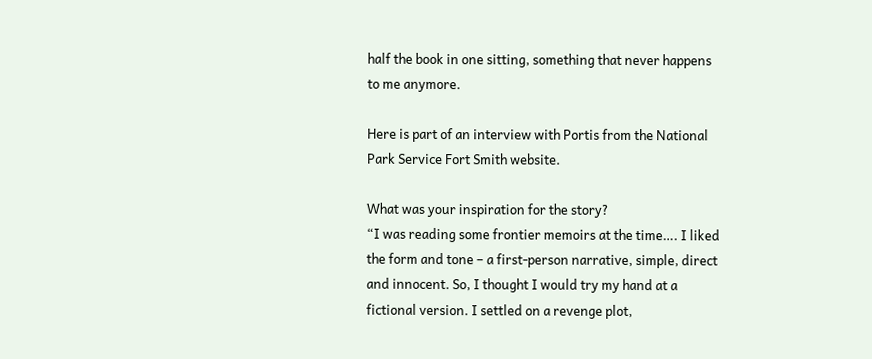half the book in one sitting, something that never happens to me anymore.

Here is part of an interview with Portis from the National Park Service Fort Smith website.

What was your inspiration for the story?
“I was reading some frontier memoirs at the time…. I liked the form and tone – a first-person narrative, simple, direct and innocent. So, I thought I would try my hand at a fictional version. I settled on a revenge plot,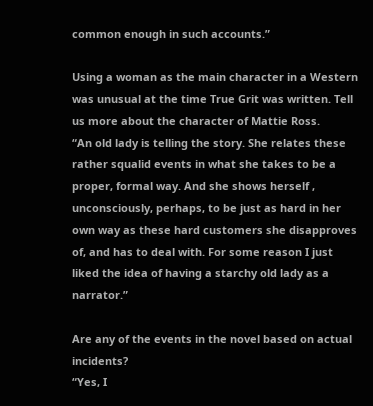common enough in such accounts.”

Using a woman as the main character in a Western was unusual at the time True Grit was written. Tell us more about the character of Mattie Ross.
“An old lady is telling the story. She relates these rather squalid events in what she takes to be a proper, formal way. And she shows herself , unconsciously, perhaps, to be just as hard in her own way as these hard customers she disapproves of, and has to deal with. For some reason I just liked the idea of having a starchy old lady as a narrator.”

Are any of the events in the novel based on actual incidents?
“Yes, I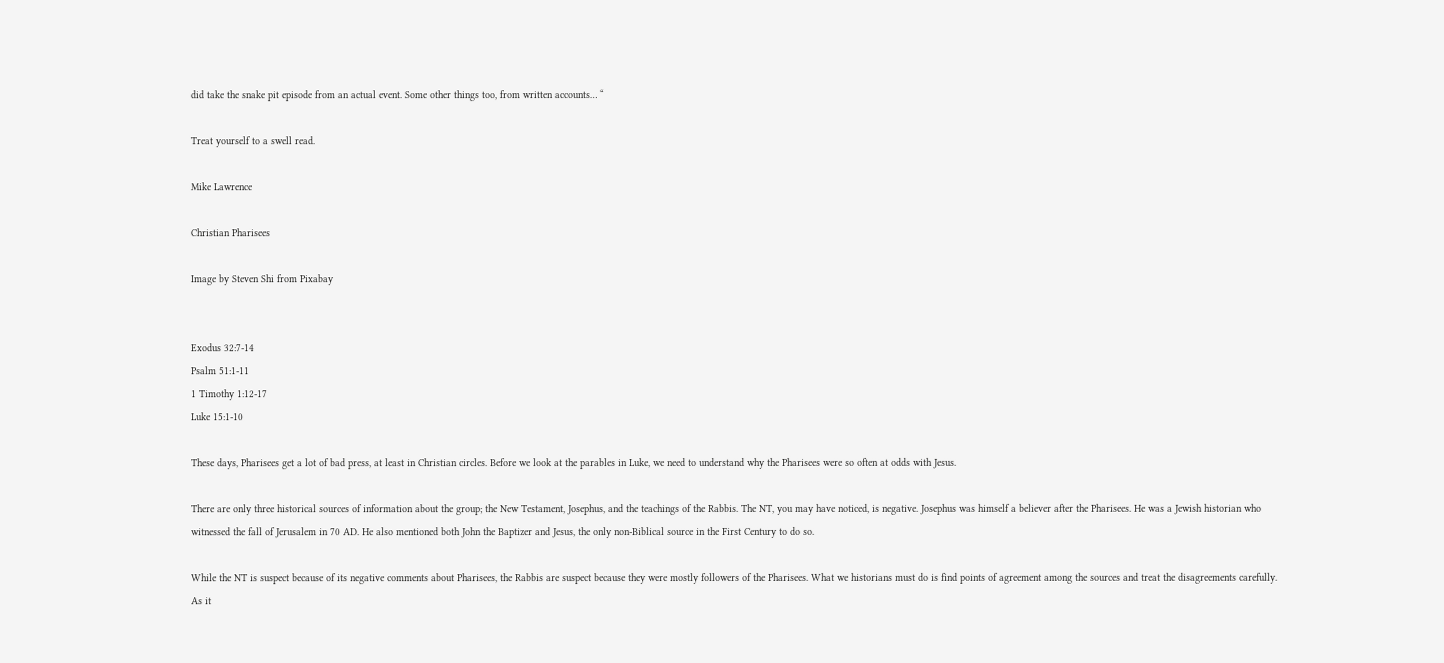did take the snake pit episode from an actual event. Some other things too, from written accounts… “

Treat yourself to a swell read.

Mike Lawrence

Christian Pharisees

Image by Steven Shi from Pixabay


Exodus 32:7-14
Psalm 51:1-11
1 Timothy 1:12-17
Luke 15:1-10

These days, Pharisees get a lot of bad press, at least in Christian circles. Before we look at the parables in Luke, we need to understand why the Pharisees were so often at odds with Jesus.

There are only three historical sources of information about the group; the New Testament, Josephus, and the teachings of the Rabbis. The NT, you may have noticed, is negative. Josephus was himself a believer after the Pharisees. He was a Jewish historian who witnessed the fall of Jerusalem in 70 AD. He also mentioned both John the Baptizer and Jesus, the only non-Biblical source in the First Century to do so.

While the NT is suspect because of its negative comments about Pharisees, the Rabbis are suspect because they were mostly followers of the Pharisees. What we historians must do is find points of agreement among the sources and treat the disagreements carefully. As it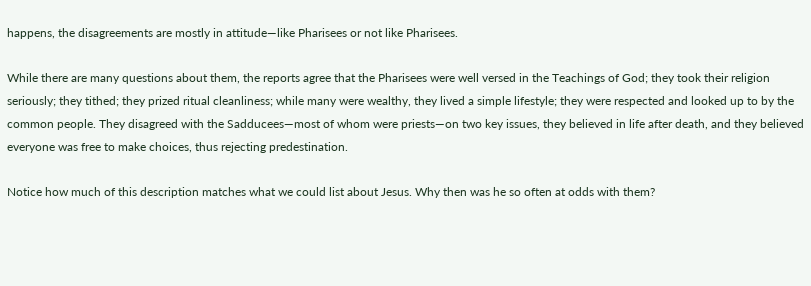happens, the disagreements are mostly in attitude—like Pharisees or not like Pharisees.

While there are many questions about them, the reports agree that the Pharisees were well versed in the Teachings of God; they took their religion seriously; they tithed; they prized ritual cleanliness; while many were wealthy, they lived a simple lifestyle; they were respected and looked up to by the common people. They disagreed with the Sadducees—most of whom were priests—on two key issues, they believed in life after death, and they believed everyone was free to make choices, thus rejecting predestination.

Notice how much of this description matches what we could list about Jesus. Why then was he so often at odds with them?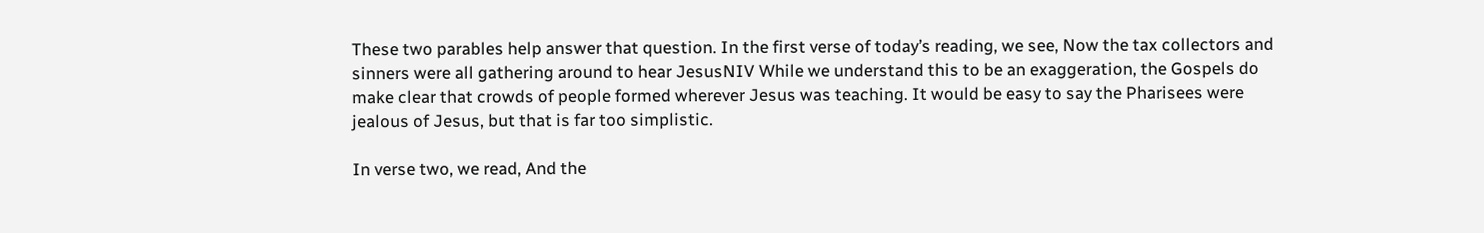These two parables help answer that question. In the first verse of today’s reading, we see, Now the tax collectors and sinners were all gathering around to hear JesusNIV While we understand this to be an exaggeration, the Gospels do make clear that crowds of people formed wherever Jesus was teaching. It would be easy to say the Pharisees were jealous of Jesus, but that is far too simplistic.

In verse two, we read, And the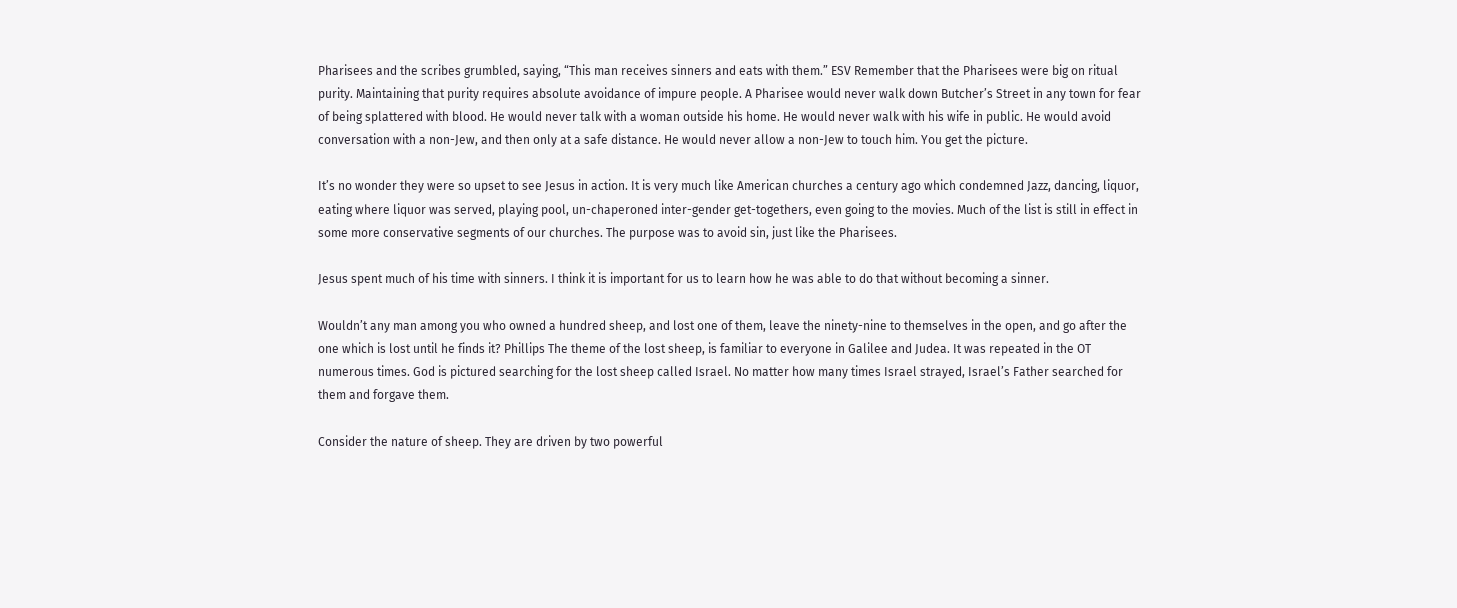Pharisees and the scribes grumbled, saying, “This man receives sinners and eats with them.” ESV Remember that the Pharisees were big on ritual purity. Maintaining that purity requires absolute avoidance of impure people. A Pharisee would never walk down Butcher’s Street in any town for fear of being splattered with blood. He would never talk with a woman outside his home. He would never walk with his wife in public. He would avoid conversation with a non-Jew, and then only at a safe distance. He would never allow a non-Jew to touch him. You get the picture.

It’s no wonder they were so upset to see Jesus in action. It is very much like American churches a century ago which condemned Jazz, dancing, liquor, eating where liquor was served, playing pool, un-chaperoned inter-gender get-togethers, even going to the movies. Much of the list is still in effect in some more conservative segments of our churches. The purpose was to avoid sin, just like the Pharisees.

Jesus spent much of his time with sinners. I think it is important for us to learn how he was able to do that without becoming a sinner.

Wouldn’t any man among you who owned a hundred sheep, and lost one of them, leave the ninety-nine to themselves in the open, and go after the one which is lost until he finds it? Phillips The theme of the lost sheep, is familiar to everyone in Galilee and Judea. It was repeated in the OT numerous times. God is pictured searching for the lost sheep called Israel. No matter how many times Israel strayed, Israel’s Father searched for them and forgave them.

Consider the nature of sheep. They are driven by two powerful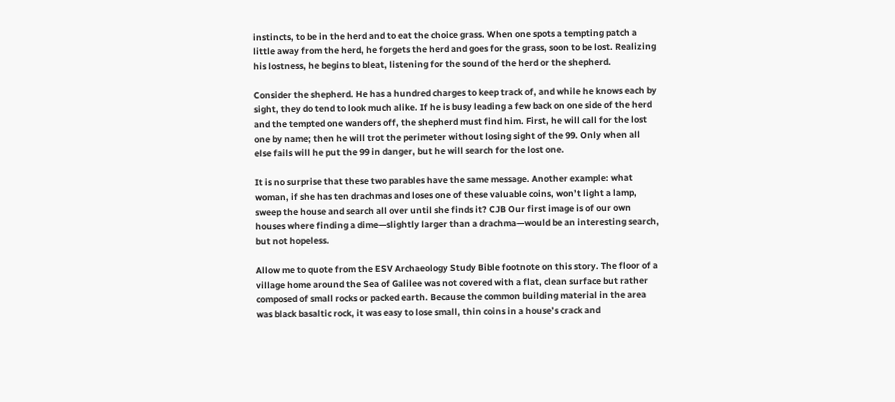instincts, to be in the herd and to eat the choice grass. When one spots a tempting patch a little away from the herd, he forgets the herd and goes for the grass, soon to be lost. Realizing his lostness, he begins to bleat, listening for the sound of the herd or the shepherd.

Consider the shepherd. He has a hundred charges to keep track of, and while he knows each by sight, they do tend to look much alike. If he is busy leading a few back on one side of the herd and the tempted one wanders off, the shepherd must find him. First, he will call for the lost one by name; then he will trot the perimeter without losing sight of the 99. Only when all else fails will he put the 99 in danger, but he will search for the lost one.

It is no surprise that these two parables have the same message. Another example: what woman, if she has ten drachmas and loses one of these valuable coins, won’t light a lamp, sweep the house and search all over until she finds it? CJB Our first image is of our own houses where finding a dime—slightly larger than a drachma—would be an interesting search, but not hopeless.

Allow me to quote from the ESV Archaeology Study Bible footnote on this story. The floor of a village home around the Sea of Galilee was not covered with a flat, clean surface but rather composed of small rocks or packed earth. Because the common building material in the area was black basaltic rock, it was easy to lose small, thin coins in a house’s crack and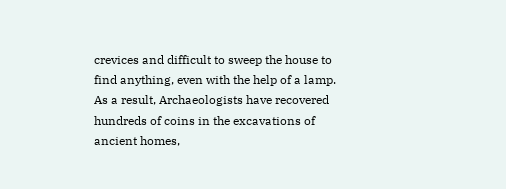crevices and difficult to sweep the house to find anything, even with the help of a lamp. As a result, Archaeologists have recovered hundreds of coins in the excavations of ancient homes,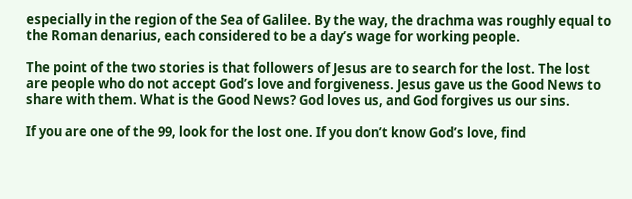especially in the region of the Sea of Galilee. By the way, the drachma was roughly equal to the Roman denarius, each considered to be a day’s wage for working people.

The point of the two stories is that followers of Jesus are to search for the lost. The lost are people who do not accept God’s love and forgiveness. Jesus gave us the Good News to share with them. What is the Good News? God loves us, and God forgives us our sins.

If you are one of the 99, look for the lost one. If you don’t know God’s love, find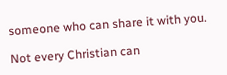someone who can share it with you.

Not every Christian can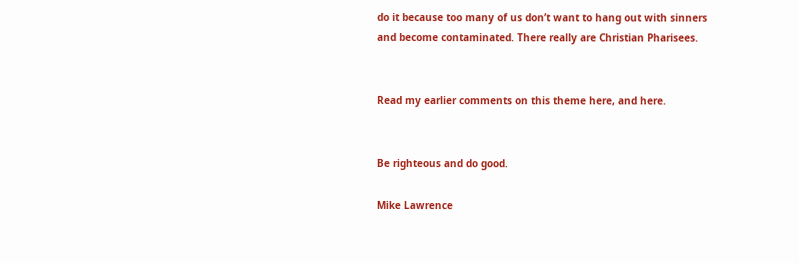do it because too many of us don’t want to hang out with sinners and become contaminated. There really are Christian Pharisees.


Read my earlier comments on this theme here, and here.


Be righteous and do good.

Mike Lawrence